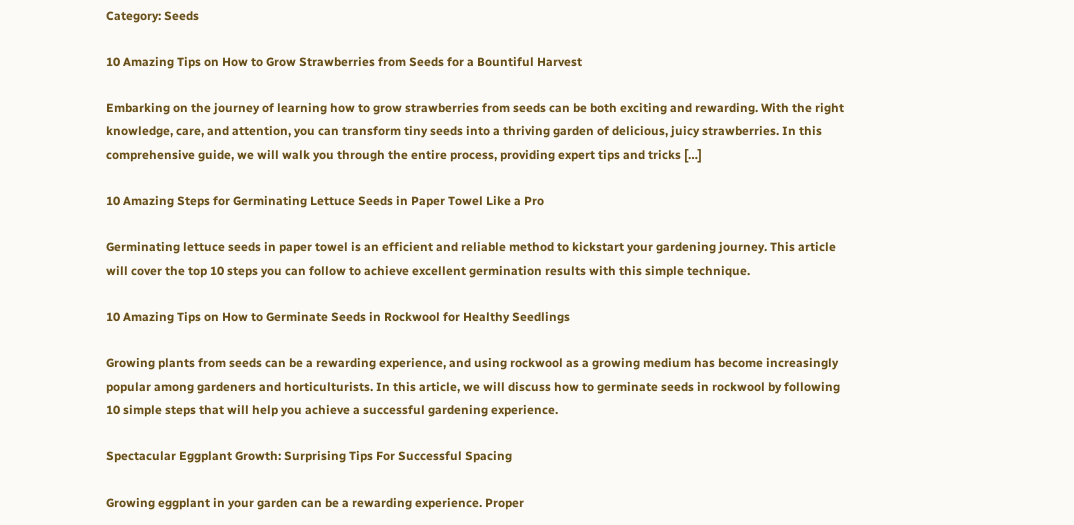Category: Seeds

10 Amazing Tips on How to Grow Strawberries from Seeds for a Bountiful Harvest

Embarking on the journey of learning how to grow strawberries from seeds can be both exciting and rewarding. With the right knowledge, care, and attention, you can transform tiny seeds into a thriving garden of delicious, juicy strawberries. In this comprehensive guide, we will walk you through the entire process, providing expert tips and tricks […]

10 Amazing Steps for Germinating Lettuce Seeds in Paper Towel Like a Pro

Germinating lettuce seeds in paper towel is an efficient and reliable method to kickstart your gardening journey. This article will cover the top 10 steps you can follow to achieve excellent germination results with this simple technique.

10 Amazing Tips on How to Germinate Seeds in Rockwool for Healthy Seedlings

Growing plants from seeds can be a rewarding experience, and using rockwool as a growing medium has become increasingly popular among gardeners and horticulturists. In this article, we will discuss how to germinate seeds in rockwool by following 10 simple steps that will help you achieve a successful gardening experience.

Spectacular Eggplant Growth: Surprising Tips For Successful Spacing

Growing eggplant in your garden can be a rewarding experience. Proper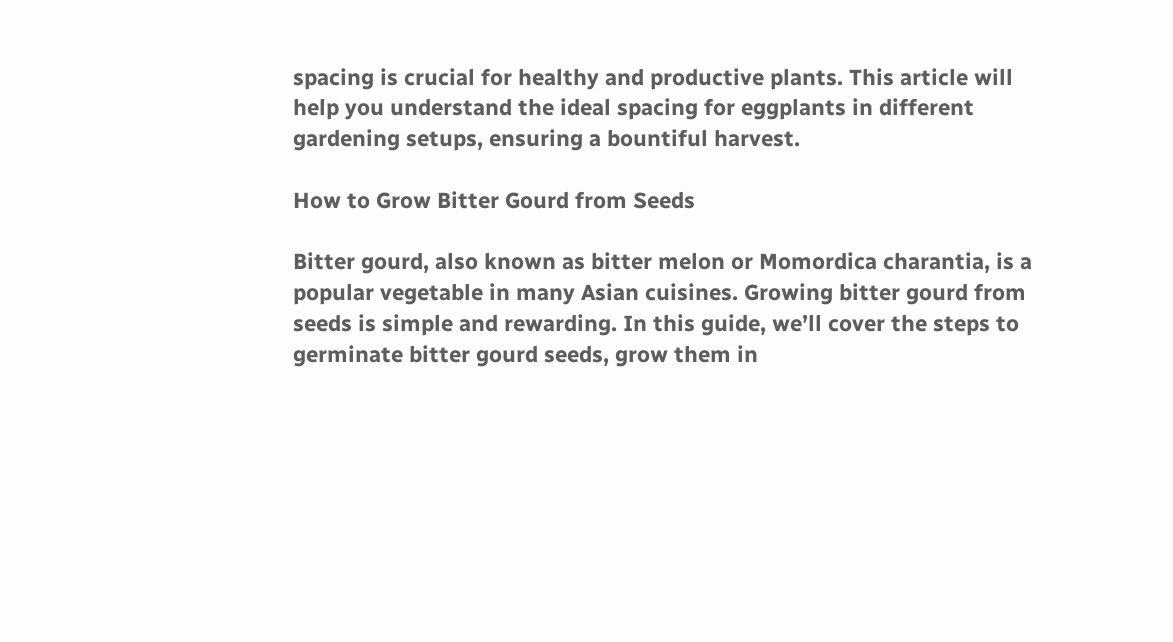spacing is crucial for healthy and productive plants. This article will help you understand the ideal spacing for eggplants in different gardening setups, ensuring a bountiful harvest.

How to Grow Bitter Gourd from Seeds

Bitter gourd, also known as bitter melon or Momordica charantia, is a popular vegetable in many Asian cuisines. Growing bitter gourd from seeds is simple and rewarding. In this guide, we’ll cover the steps to germinate bitter gourd seeds, grow them in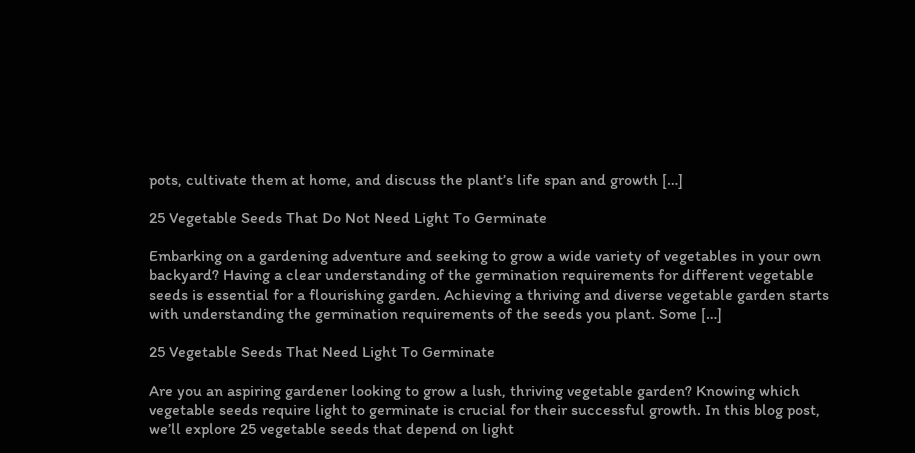pots, cultivate them at home, and discuss the plant’s life span and growth […]

25 Vegetable Seeds That Do Not Need Light To Germinate

Embarking on a gardening adventure and seeking to grow a wide variety of vegetables in your own backyard? Having a clear understanding of the germination requirements for different vegetable seeds is essential for a flourishing garden. Achieving a thriving and diverse vegetable garden starts with understanding the germination requirements of the seeds you plant. Some […]

25 Vegetable Seeds That Need Light To Germinate

Are you an aspiring gardener looking to grow a lush, thriving vegetable garden? Knowing which vegetable seeds require light to germinate is crucial for their successful growth. In this blog post, we’ll explore 25 vegetable seeds that depend on light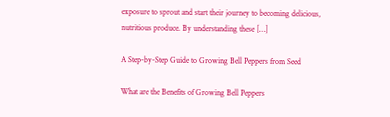exposure to sprout and start their journey to becoming delicious, nutritious produce. By understanding these […]

A Step-by-Step Guide to Growing Bell Peppers from Seed

What are the Benefits of Growing Bell Peppers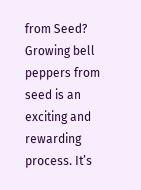from Seed? Growing bell peppers from seed is an exciting and rewarding process. It’s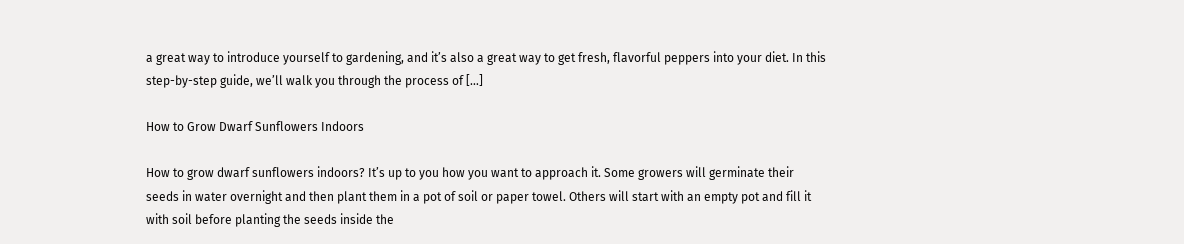a great way to introduce yourself to gardening, and it’s also a great way to get fresh, flavorful peppers into your diet. In this step-by-step guide, we’ll walk you through the process of […]

How to Grow Dwarf Sunflowers Indoors

How to grow dwarf sunflowers indoors? It’s up to you how you want to approach it. Some growers will germinate their seeds in water overnight and then plant them in a pot of soil or paper towel. Others will start with an empty pot and fill it with soil before planting the seeds inside the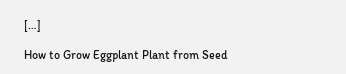[…]

How to Grow Eggplant Plant from Seed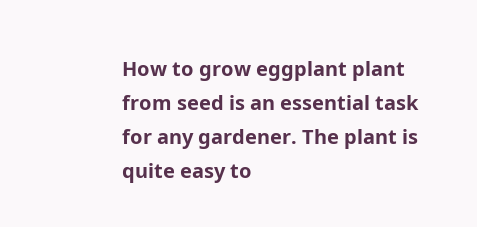How to grow eggplant plant from seed is an essential task for any gardener. The plant is quite easy to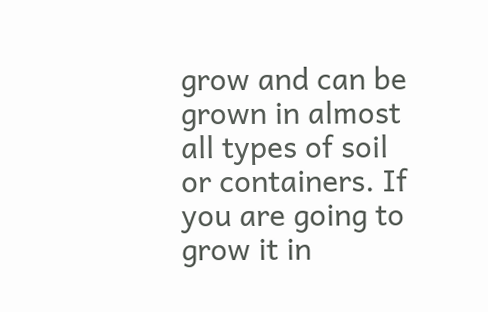grow and can be grown in almost all types of soil or containers. If you are going to grow it in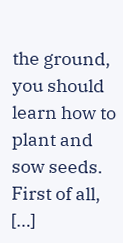the ground, you should learn how to plant and sow seeds. First of all, […]